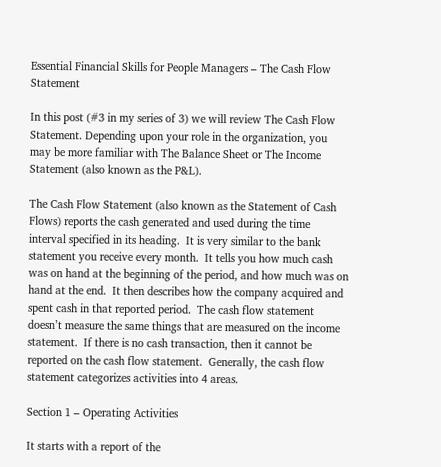Essential Financial Skills for People Managers – The Cash Flow Statement

In this post (#3 in my series of 3) we will review The Cash Flow Statement. Depending upon your role in the organization, you may be more familiar with The Balance Sheet or The Income Statement (also known as the P&L).

The Cash Flow Statement (also known as the Statement of Cash Flows) reports the cash generated and used during the time interval specified in its heading.  It is very similar to the bank statement you receive every month.  It tells you how much cash was on hand at the beginning of the period, and how much was on hand at the end.  It then describes how the company acquired and spent cash in that reported period.  The cash flow statement doesn’t measure the same things that are measured on the income statement.  If there is no cash transaction, then it cannot be reported on the cash flow statement.  Generally, the cash flow statement categorizes activities into 4 areas.

Section 1 – Operating Activities

It starts with a report of the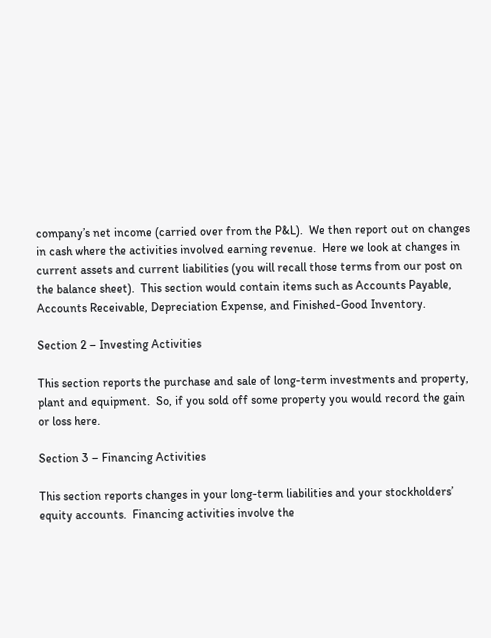company’s net income (carried over from the P&L).  We then report out on changes in cash where the activities involved earning revenue.  Here we look at changes in current assets and current liabilities (you will recall those terms from our post on the balance sheet).  This section would contain items such as Accounts Payable, Accounts Receivable, Depreciation Expense, and Finished-Good Inventory.

Section 2 – Investing Activities

This section reports the purchase and sale of long-term investments and property, plant and equipment.  So, if you sold off some property you would record the gain or loss here.

Section 3 – Financing Activities

This section reports changes in your long-term liabilities and your stockholders’ equity accounts.  Financing activities involve the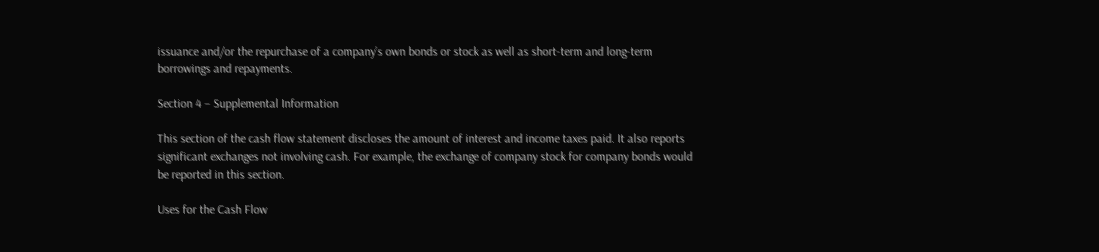issuance and/or the repurchase of a company’s own bonds or stock as well as short-term and long-term borrowings and repayments.

Section 4 – Supplemental Information

This section of the cash flow statement discloses the amount of interest and income taxes paid. It also reports significant exchanges not involving cash. For example, the exchange of company stock for company bonds would be reported in this section.

Uses for the Cash Flow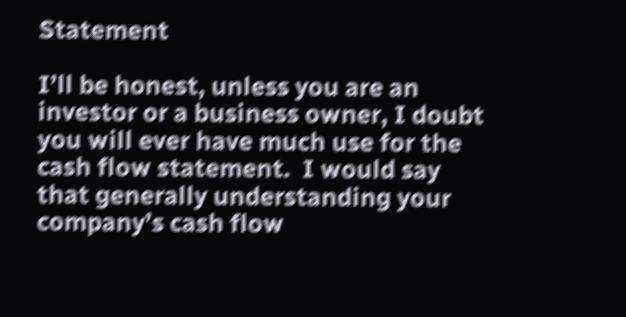Statement

I’ll be honest, unless you are an investor or a business owner, I doubt you will ever have much use for the cash flow statement.  I would say that generally understanding your company’s cash flow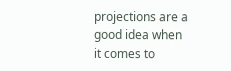projections are a good idea when it comes to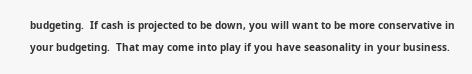budgeting.  If cash is projected to be down, you will want to be more conservative in your budgeting.  That may come into play if you have seasonality in your business.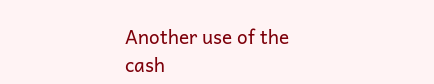Another use of the cash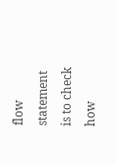flow statement is to check how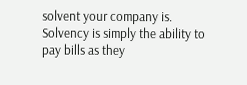solvent your company is.  Solvency is simply the ability to pay bills as they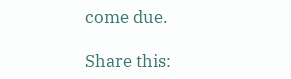come due.

Share this: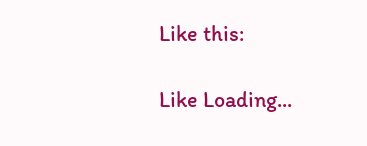Like this:

Like Loading...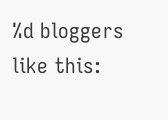%d bloggers like this: